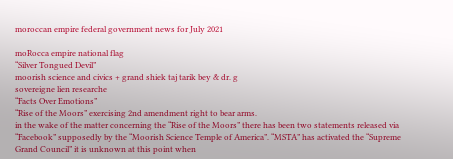moroccan empire federal government news for July 2021

moRocca empire national flag
“Silver Tongued Devil”
moorish science and civics + grand shiek taj tarik bey & dr. g
sovereigne lien researche
“Facts Over Emotions”
“Rise of the Moors” exercising 2nd amendment right to bear arms.
in the wake of the matter concerning the “Rise of the Moors” there has been two statements released via “Facebook” supposedly by the “Moorish Science Temple of America”. “MSTA” has activated the “Supreme Grand Council” it is unknown at this point when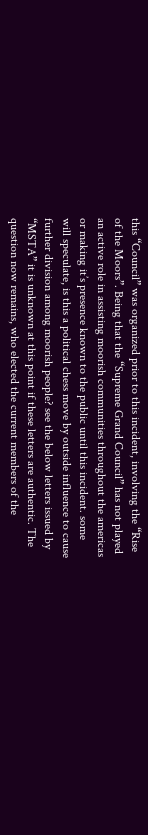this “Council” was organized prior to this incident, involving the “Rise of the Moors”. Being that the “Supreme Grand Council” has not played an active role in assisting moorish communities throughout the americas or making it’s presence known to the public until this incident. some will speculate, is this a political chess move by outside influence to cause further division among moorish people? see the below letters issued by “MSTA” it is unknown at this point if these letters are authentic. The question now remains, who elected the current members of the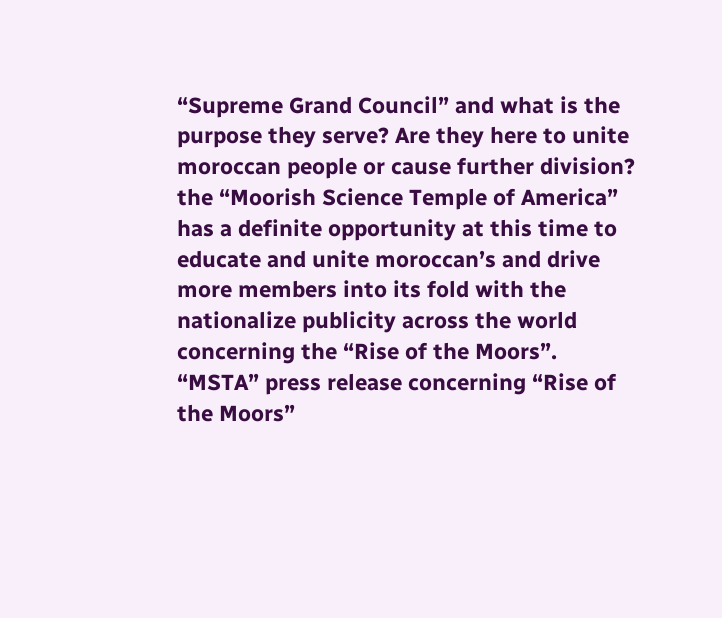“Supreme Grand Council” and what is the purpose they serve? Are they here to unite moroccan people or cause further division? the “Moorish Science Temple of America” has a definite opportunity at this time to educate and unite moroccan’s and drive more members into its fold with the nationalize publicity across the world concerning the “Rise of the Moors”.
“MSTA” press release concerning “Rise of the Moors”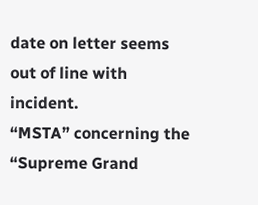date on letter seems out of line with incident.
“MSTA” concerning the “Supreme Grand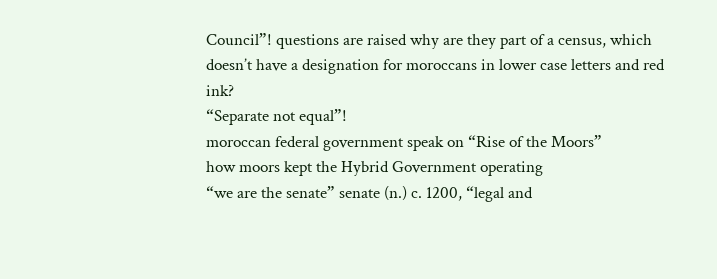Council”! questions are raised why are they part of a census, which doesn’t have a designation for moroccans in lower case letters and red ink?
“Separate not equal”!
moroccan federal government speak on “Rise of the Moors”
how moors kept the Hybrid Government operating
“we are the senate” senate (n.) c. 1200, “legal and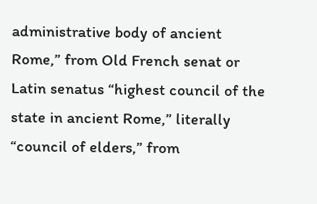administrative body of ancient Rome,” from Old French senat or Latin senatus “highest council of the state in ancient Rome,” literally “council of elders,” from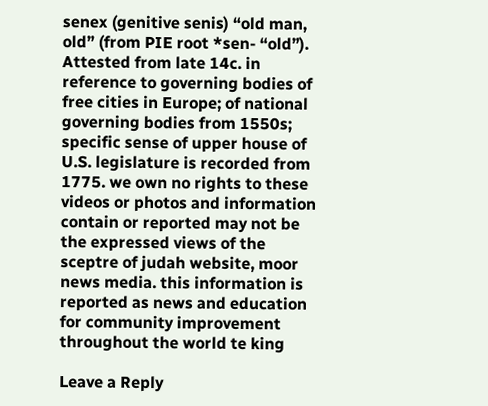senex (genitive senis) “old man, old” (from PIE root *sen- “old”). Attested from late 14c. in reference to governing bodies of free cities in Europe; of national governing bodies from 1550s; specific sense of upper house of U.S. legislature is recorded from 1775. we own no rights to these videos or photos and information contain or reported may not be the expressed views of the sceptre of judah website, moor news media. this information is reported as news and education for community improvement throughout the world te king

Leave a Reply